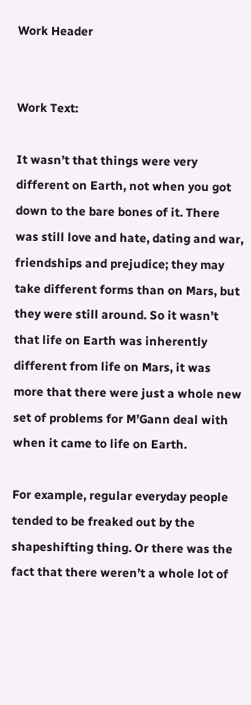Work Header


Work Text:

It wasn’t that things were very different on Earth, not when you got down to the bare bones of it. There was still love and hate, dating and war, friendships and prejudice; they may take different forms than on Mars, but they were still around. So it wasn’t that life on Earth was inherently different from life on Mars, it was more that there were just a whole new set of problems for M’Gann deal with when it came to life on Earth.

For example, regular everyday people tended to be freaked out by the shapeshifting thing. Or there was the fact that there weren’t a whole lot of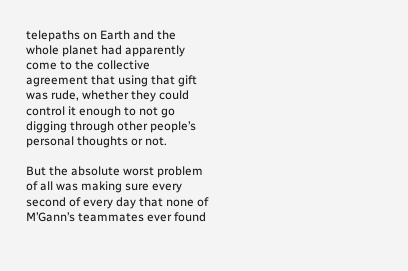telepaths on Earth and the whole planet had apparently come to the collective agreement that using that gift was rude, whether they could control it enough to not go digging through other people’s personal thoughts or not.

But the absolute worst problem of all was making sure every second of every day that none of M’Gann’s teammates ever found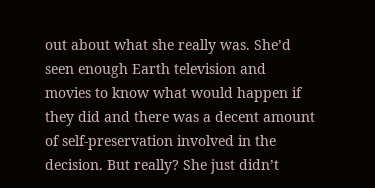out about what she really was. She’d seen enough Earth television and movies to know what would happen if they did and there was a decent amount of self-preservation involved in the decision. But really? She just didn’t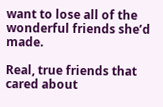want to lose all of the wonderful friends she’d made.

Real, true friends that cared about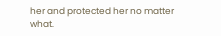her and protected her no matter what.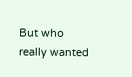But who really wanted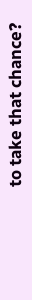to take that chance?